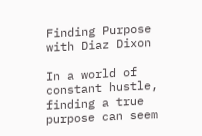Finding Purpose with Diaz Dixon

In a world of constant hustle, finding a true purpose can seem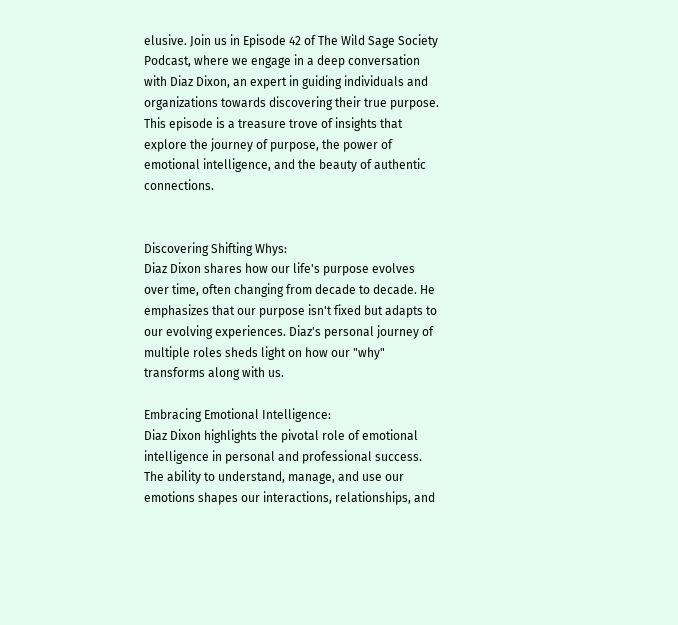elusive. Join us in Episode 42 of The Wild Sage Society Podcast, where we engage in a deep conversation with Diaz Dixon, an expert in guiding individuals and organizations towards discovering their true purpose. This episode is a treasure trove of insights that explore the journey of purpose, the power of emotional intelligence, and the beauty of authentic connections.


Discovering Shifting Whys:
Diaz Dixon shares how our life's purpose evolves over time, often changing from decade to decade. He emphasizes that our purpose isn't fixed but adapts to our evolving experiences. Diaz's personal journey of multiple roles sheds light on how our "why" transforms along with us.

Embracing Emotional Intelligence:
Diaz Dixon highlights the pivotal role of emotional intelligence in personal and professional success. The ability to understand, manage, and use our emotions shapes our interactions, relationships, and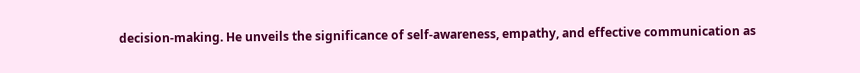decision-making. He unveils the significance of self-awareness, empathy, and effective communication as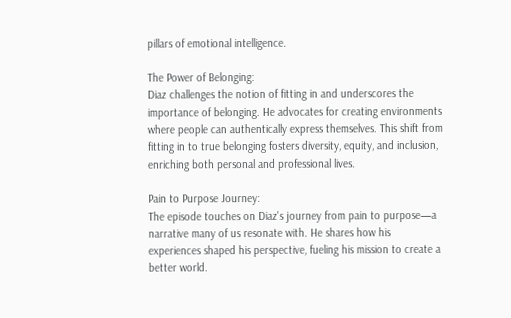pillars of emotional intelligence.

The Power of Belonging:
Diaz challenges the notion of fitting in and underscores the importance of belonging. He advocates for creating environments where people can authentically express themselves. This shift from fitting in to true belonging fosters diversity, equity, and inclusion, enriching both personal and professional lives.

Pain to Purpose Journey:
The episode touches on Diaz's journey from pain to purpose—a narrative many of us resonate with. He shares how his experiences shaped his perspective, fueling his mission to create a better world.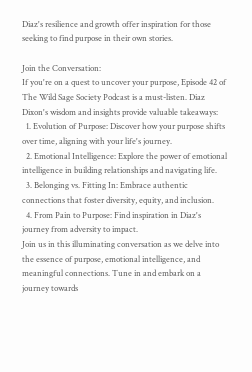Diaz's resilience and growth offer inspiration for those seeking to find purpose in their own stories.

Join the Conversation:
If you're on a quest to uncover your purpose, Episode 42 of The Wild Sage Society Podcast is a must-listen. Diaz Dixon's wisdom and insights provide valuable takeaways:
  1. Evolution of Purpose: Discover how your purpose shifts over time, aligning with your life's journey.
  2. Emotional Intelligence: Explore the power of emotional intelligence in building relationships and navigating life.
  3. Belonging vs. Fitting In: Embrace authentic connections that foster diversity, equity, and inclusion.
  4. From Pain to Purpose: Find inspiration in Diaz's journey from adversity to impact.
Join us in this illuminating conversation as we delve into the essence of purpose, emotional intelligence, and meaningful connections. Tune in and embark on a journey towards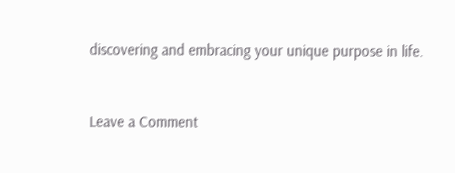discovering and embracing your unique purpose in life.


Leave a Comment